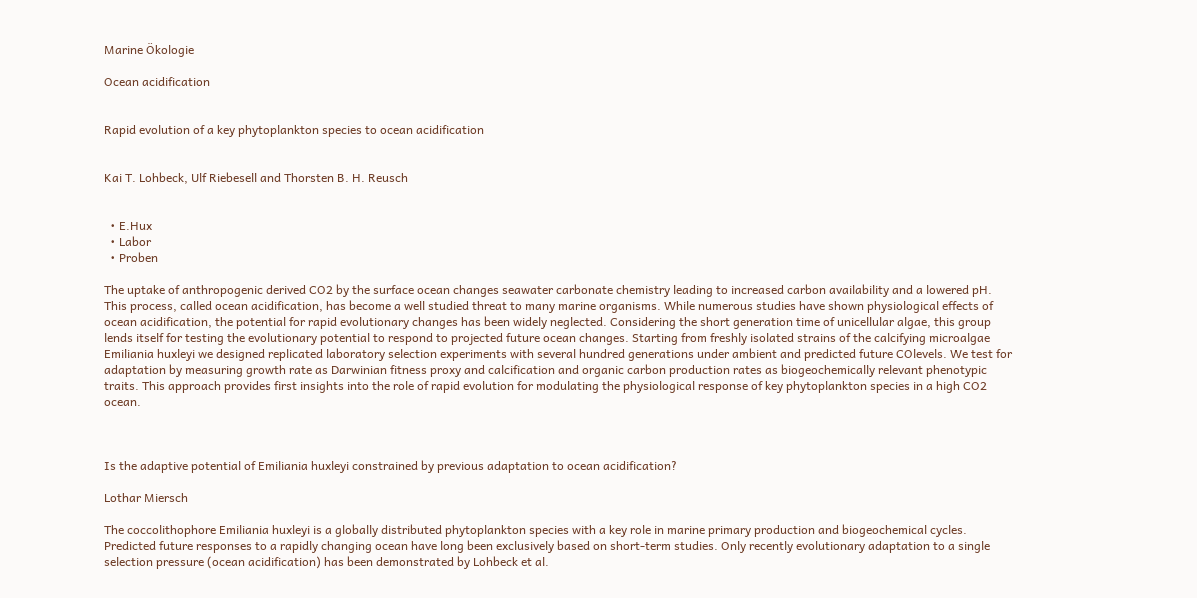Marine Ökologie

Ocean acidification


Rapid evolution of a key phytoplankton species to ocean acidification


Kai T. Lohbeck, Ulf Riebesell and Thorsten B. H. Reusch


  • E.Hux
  • Labor
  • Proben

The uptake of anthropogenic derived CO2 by the surface ocean changes seawater carbonate chemistry leading to increased carbon availability and a lowered pH. This process, called ocean acidification, has become a well studied threat to many marine organisms. While numerous studies have shown physiological effects of ocean acidification, the potential for rapid evolutionary changes has been widely neglected. Considering the short generation time of unicellular algae, this group lends itself for testing the evolutionary potential to respond to projected future ocean changes. Starting from freshly isolated strains of the calcifying microalgae Emiliania huxleyi we designed replicated laboratory selection experiments with several hundred generations under ambient and predicted future COlevels. We test for adaptation by measuring growth rate as Darwinian fitness proxy and calcification and organic carbon production rates as biogeochemically relevant phenotypic traits. This approach provides first insights into the role of rapid evolution for modulating the physiological response of key phytoplankton species in a high CO2 ocean.



Is the adaptive potential of Emiliania huxleyi constrained by previous adaptation to ocean acidification?

Lothar Miersch

The coccolithophore Emiliania huxleyi is a globally distributed phytoplankton species with a key role in marine primary production and biogeochemical cycles. Predicted future responses to a rapidly changing ocean have long been exclusively based on short-term studies. Only recently evolutionary adaptation to a single selection pressure (ocean acidification) has been demonstrated by Lohbeck et al.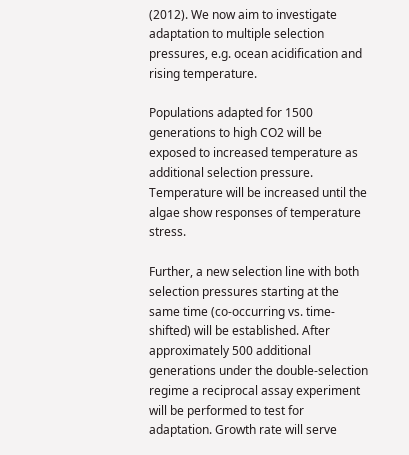(2012). We now aim to investigate adaptation to multiple selection pressures, e.g. ocean acidification and rising temperature.

Populations adapted for 1500 generations to high CO2 will be exposed to increased temperature as additional selection pressure. Temperature will be increased until the algae show responses of temperature stress.

Further, a new selection line with both selection pressures starting at the same time (co-occurring vs. time-shifted) will be established. After approximately 500 additional generations under the double-selection regime a reciprocal assay experiment will be performed to test for adaptation. Growth rate will serve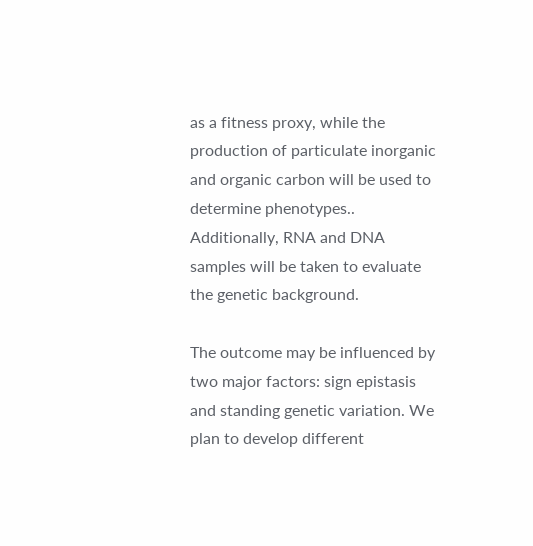as a fitness proxy, while the production of particulate inorganic and organic carbon will be used to determine phenotypes.. Additionally, RNA and DNA samples will be taken to evaluate the genetic background.

The outcome may be influenced by two major factors: sign epistasis and standing genetic variation. We plan to develop different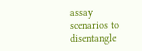assay scenarios to disentangle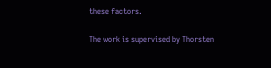these factors.

The work is supervised by Thorsten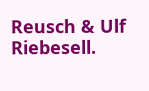Reusch & Ulf Riebesell.